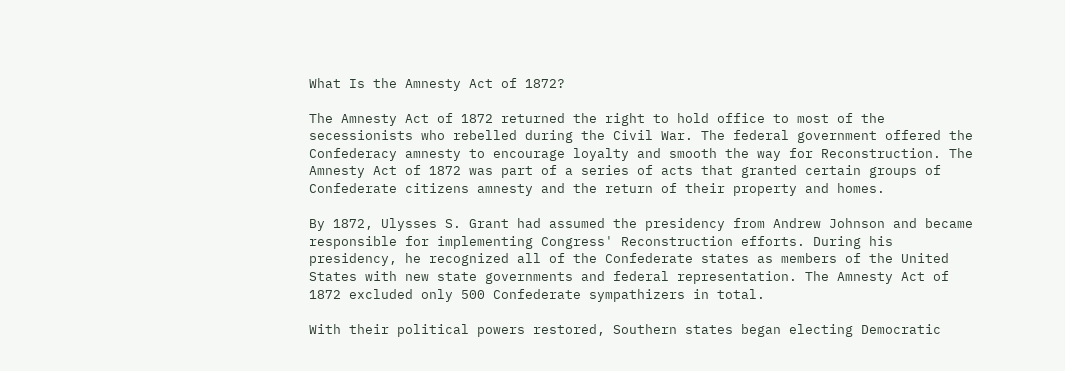What Is the Amnesty Act of 1872?

The Amnesty Act of 1872 returned the right to hold office to most of the secessionists who rebelled during the Civil War. The federal government offered the Confederacy amnesty to encourage loyalty and smooth the way for Reconstruction. The Amnesty Act of 1872 was part of a series of acts that granted certain groups of Confederate citizens amnesty and the return of their property and homes.

By 1872, Ulysses S. Grant had assumed the presidency from Andrew Johnson and became responsible for implementing Congress' Reconstruction efforts. During his presidency, he recognized all of the Confederate states as members of the United States with new state governments and federal representation. The Amnesty Act of 1872 excluded only 500 Confederate sympathizers in total.

With their political powers restored, Southern states began electing Democratic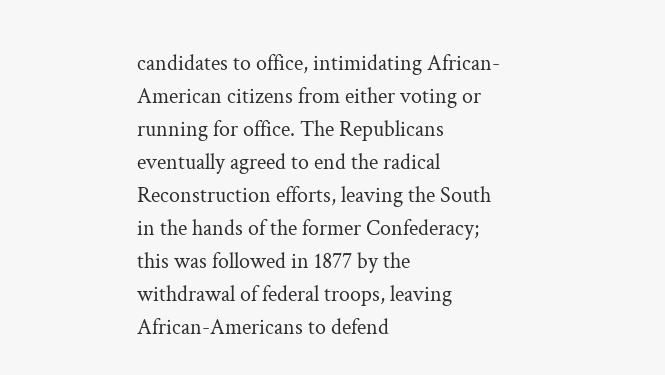candidates to office, intimidating African-American citizens from either voting or running for office. The Republicans eventually agreed to end the radical Reconstruction efforts, leaving the South in the hands of the former Confederacy; this was followed in 1877 by the withdrawal of federal troops, leaving African-Americans to defend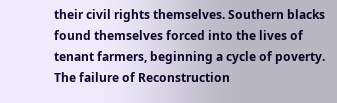their civil rights themselves. Southern blacks found themselves forced into the lives of tenant farmers, beginning a cycle of poverty. The failure of Reconstruction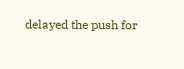delayed the push for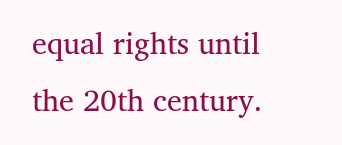equal rights until the 20th century.